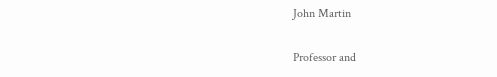John Martin

Professor and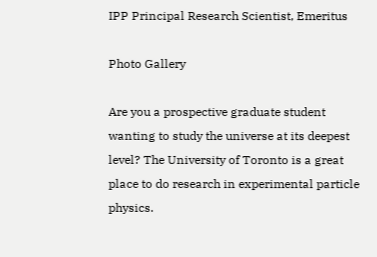IPP Principal Research Scientist, Emeritus

Photo Gallery

Are you a prospective graduate student wanting to study the universe at its deepest level? The University of Toronto is a great place to do research in experimental particle physics.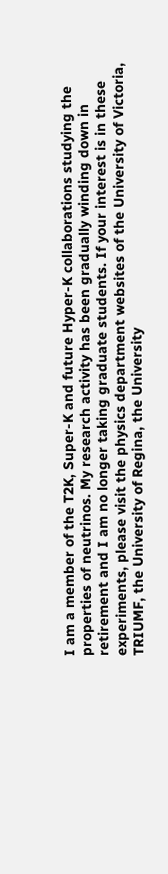I am a member of the T2K, Super-K and future Hyper-K collaborations studying the properties of neutrinos. My research activity has been gradually winding down in retirement and I am no longer taking graduate students. If your interest is in these experiments, please visit the physics department websites of the University of Victoria, TRIUMF, the University of Regina, the University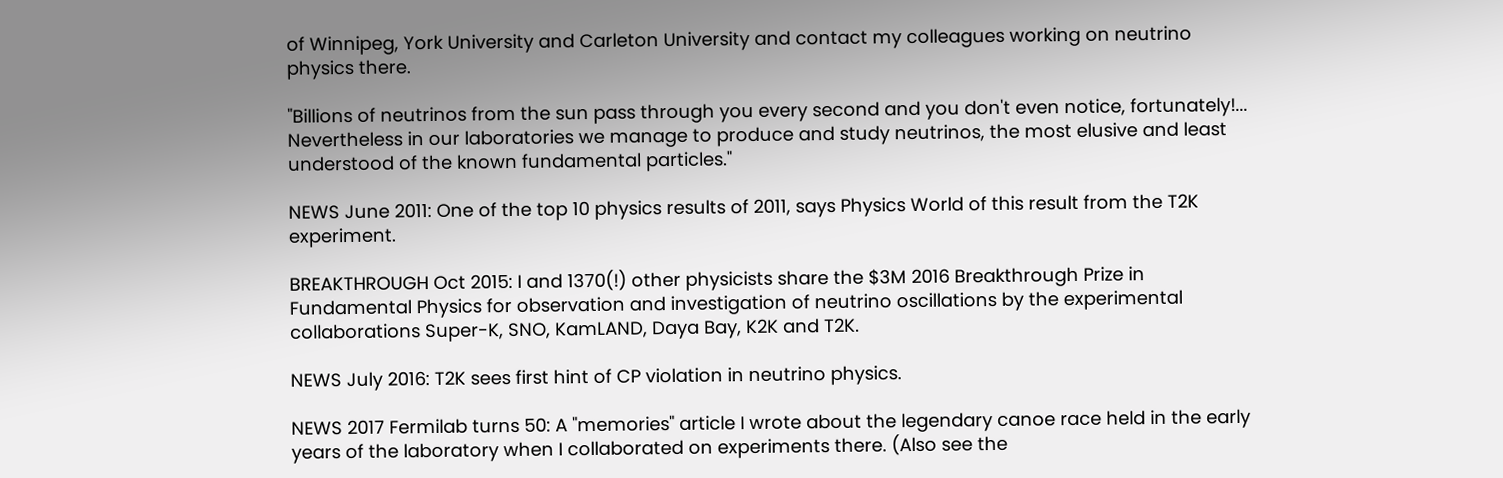of Winnipeg, York University and Carleton University and contact my colleagues working on neutrino physics there.

"Billions of neutrinos from the sun pass through you every second and you don't even notice, fortunately!... Nevertheless in our laboratories we manage to produce and study neutrinos, the most elusive and least understood of the known fundamental particles."

NEWS June 2011: One of the top 10 physics results of 2011, says Physics World of this result from the T2K experiment.

BREAKTHROUGH Oct 2015: I and 1370(!) other physicists share the $3M 2016 Breakthrough Prize in Fundamental Physics for observation and investigation of neutrino oscillations by the experimental collaborations Super-K, SNO, KamLAND, Daya Bay, K2K and T2K.

NEWS July 2016: T2K sees first hint of CP violation in neutrino physics.

NEWS 2017 Fermilab turns 50: A "memories" article I wrote about the legendary canoe race held in the early years of the laboratory when I collaborated on experiments there. (Also see the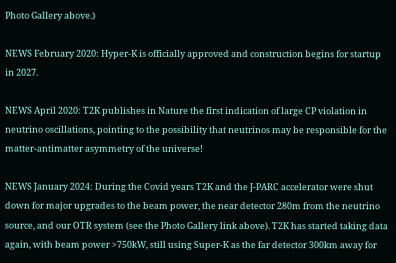Photo Gallery above.)

NEWS February 2020: Hyper-K is officially approved and construction begins for startup in 2027.

NEWS April 2020: T2K publishes in Nature the first indication of large CP violation in neutrino oscillations, pointing to the possibility that neutrinos may be responsible for the matter-antimatter asymmetry of the universe!

NEWS January 2024: During the Covid years T2K and the J-PARC accelerator were shut down for major upgrades to the beam power, the near detector 280m from the neutrino source, and our OTR system (see the Photo Gallery link above). T2K has started taking data again, with beam power >750kW, still using Super-K as the far detector 300km away for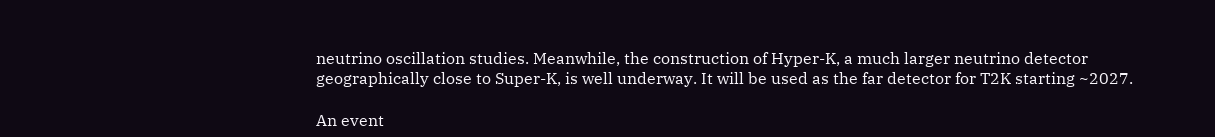neutrino oscillation studies. Meanwhile, the construction of Hyper-K, a much larger neutrino detector geographically close to Super-K, is well underway. It will be used as the far detector for T2K starting ~2027.

An event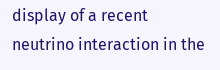display of a recent neutrino interaction in the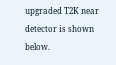upgraded T2K near detector is shown below.